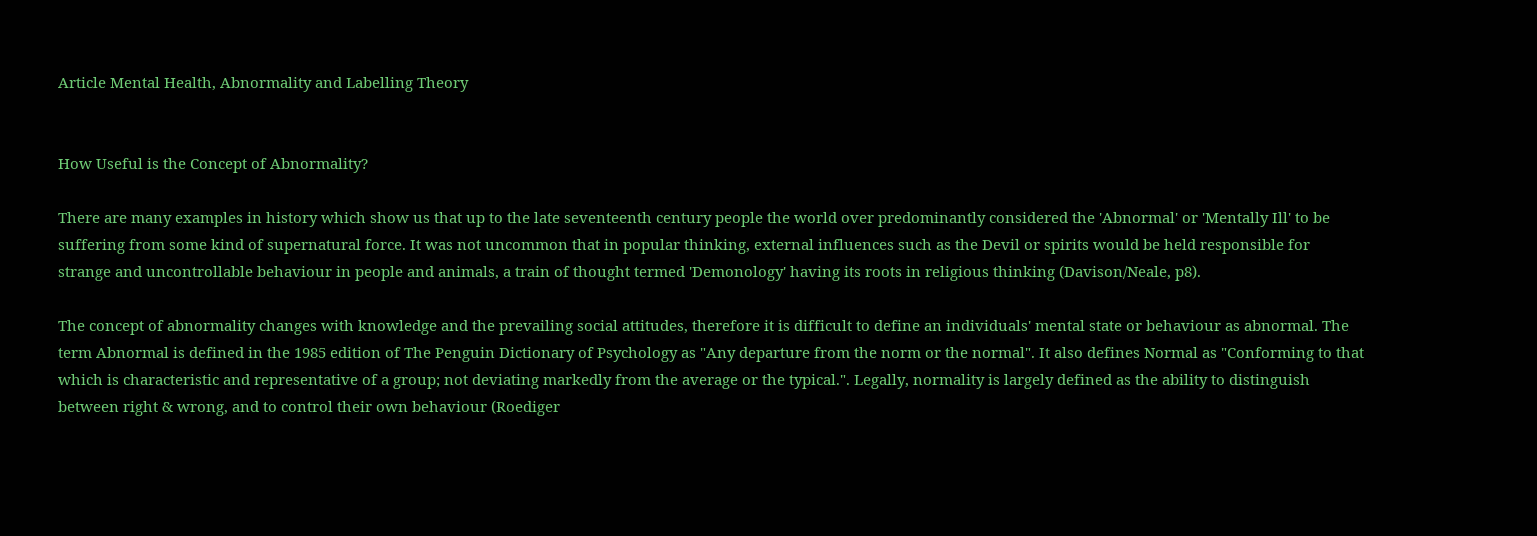Article Mental Health, Abnormality and Labelling Theory


How Useful is the Concept of Abnormality?

There are many examples in history which show us that up to the late seventeenth century people the world over predominantly considered the 'Abnormal' or 'Mentally Ill' to be suffering from some kind of supernatural force. It was not uncommon that in popular thinking, external influences such as the Devil or spirits would be held responsible for strange and uncontrollable behaviour in people and animals, a train of thought termed 'Demonology' having its roots in religious thinking (Davison/Neale, p8).

The concept of abnormality changes with knowledge and the prevailing social attitudes, therefore it is difficult to define an individuals' mental state or behaviour as abnormal. The term Abnormal is defined in the 1985 edition of The Penguin Dictionary of Psychology as "Any departure from the norm or the normal". It also defines Normal as "Conforming to that which is characteristic and representative of a group; not deviating markedly from the average or the typical.". Legally, normality is largely defined as the ability to distinguish between right & wrong, and to control their own behaviour (Roediger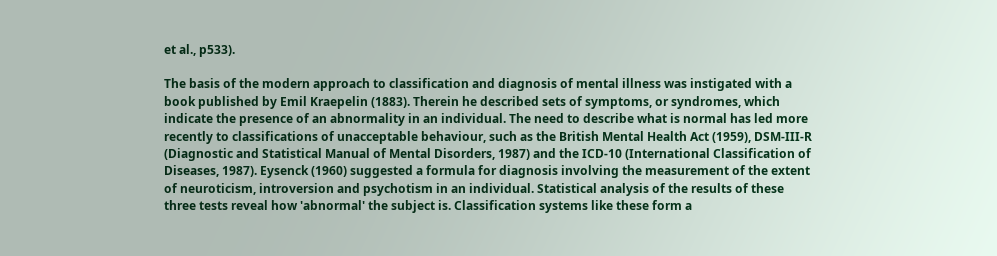et al., p533).

The basis of the modern approach to classification and diagnosis of mental illness was instigated with a book published by Emil Kraepelin (1883). Therein he described sets of symptoms, or syndromes, which indicate the presence of an abnormality in an individual. The need to describe what is normal has led more recently to classifications of unacceptable behaviour, such as the British Mental Health Act (1959), DSM-III-R (Diagnostic and Statistical Manual of Mental Disorders, 1987) and the ICD-10 (International Classification of Diseases, 1987). Eysenck (1960) suggested a formula for diagnosis involving the measurement of the extent of neuroticism, introversion and psychotism in an individual. Statistical analysis of the results of these three tests reveal how 'abnormal' the subject is. Classification systems like these form a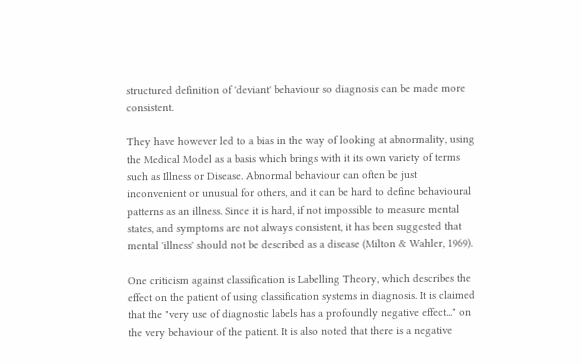structured definition of 'deviant' behaviour so diagnosis can be made more consistent.

They have however led to a bias in the way of looking at abnormality, using the Medical Model as a basis which brings with it its own variety of terms such as Illness or Disease. Abnormal behaviour can often be just inconvenient or unusual for others, and it can be hard to define behavioural patterns as an illness. Since it is hard, if not impossible to measure mental states, and symptoms are not always consistent, it has been suggested that mental 'illness' should not be described as a disease (Milton & Wahler, 1969).

One criticism against classification is Labelling Theory, which describes the effect on the patient of using classification systems in diagnosis. It is claimed that the "very use of diagnostic labels has a profoundly negative effect..." on the very behaviour of the patient. It is also noted that there is a negative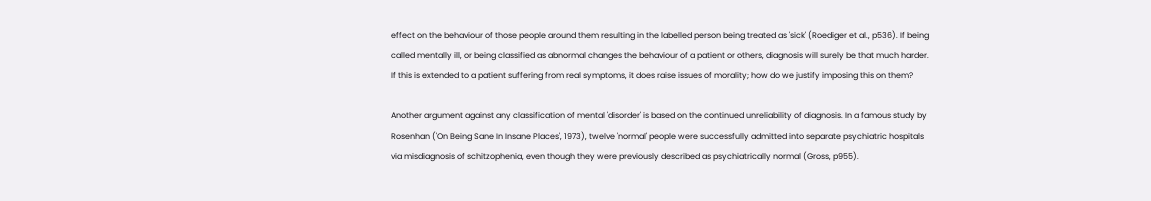effect on the behaviour of those people around them resulting in the labelled person being treated as 'sick' (Roediger et al., p536). If being called mentally ill, or being classified as abnormal changes the behaviour of a patient or others, diagnosis will surely be that much harder. If this is extended to a patient suffering from real symptoms, it does raise issues of morality; how do we justify imposing this on them?

Another argument against any classification of mental 'disorder' is based on the continued unreliability of diagnosis. In a famous study by Rosenhan ('On Being Sane In Insane Places', 1973), twelve 'normal' people were successfully admitted into separate psychiatric hospitals via misdiagnosis of schitzophenia, even though they were previously described as psychiatrically normal (Gross, p955).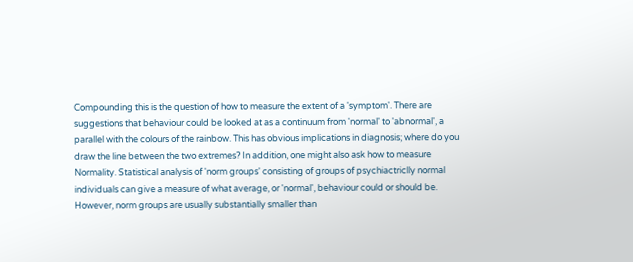Compounding this is the question of how to measure the extent of a 'symptom'. There are suggestions that behaviour could be looked at as a continuum from 'normal' to 'abnormal', a parallel with the colours of the rainbow. This has obvious implications in diagnosis; where do you draw the line between the two extremes? In addition, one might also ask how to measure Normality. Statistical analysis of 'norm groups' consisting of groups of psychiactriclly normal individuals can give a measure of what average, or 'normal', behaviour could or should be. However, norm groups are usually substantially smaller than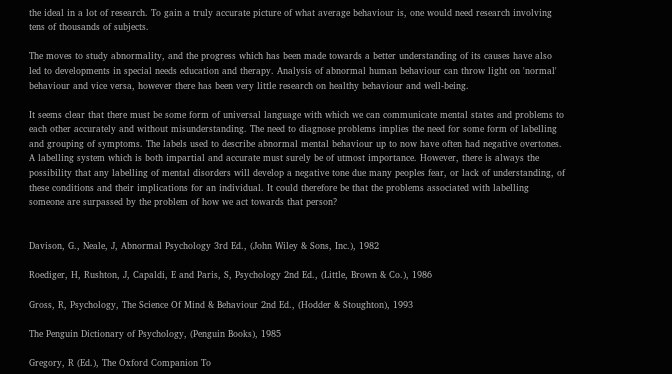the ideal in a lot of research. To gain a truly accurate picture of what average behaviour is, one would need research involving tens of thousands of subjects.

The moves to study abnormality, and the progress which has been made towards a better understanding of its causes have also led to developments in special needs education and therapy. Analysis of abnormal human behaviour can throw light on 'normal' behaviour and vice versa, however there has been very little research on healthy behaviour and well-being.

It seems clear that there must be some form of universal language with which we can communicate mental states and problems to each other accurately and without misunderstanding. The need to diagnose problems implies the need for some form of labelling and grouping of symptoms. The labels used to describe abnormal mental behaviour up to now have often had negative overtones. A labelling system which is both impartial and accurate must surely be of utmost importance. However, there is always the possibility that any labelling of mental disorders will develop a negative tone due many peoples fear, or lack of understanding, of these conditions and their implications for an individual. It could therefore be that the problems associated with labelling someone are surpassed by the problem of how we act towards that person?


Davison, G., Neale, J, Abnormal Psychology 3rd Ed., (John Wiley & Sons, Inc.), 1982

Roediger, H, Rushton, J, Capaldi, E and Paris, S, Psychology 2nd Ed., (Little, Brown & Co.), 1986

Gross, R, Psychology, The Science Of Mind & Behaviour 2nd Ed., (Hodder & Stoughton), 1993

The Penguin Dictionary of Psychology, (Penguin Books), 1985

Gregory, R (Ed.), The Oxford Companion To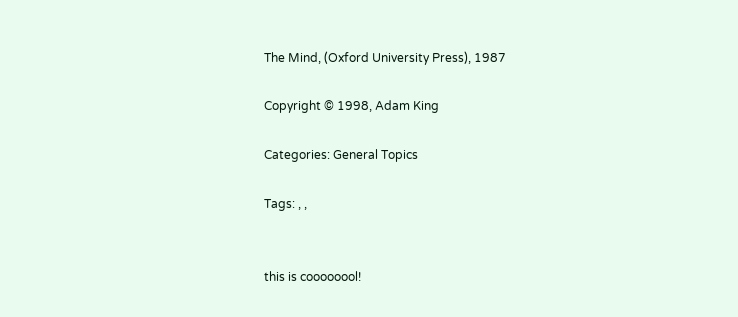The Mind, (Oxford University Press), 1987

Copyright © 1998, Adam King

Categories: General Topics

Tags: , ,


this is coooooool!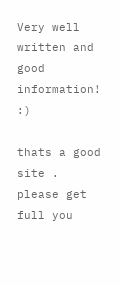Very well written and good information! :)

thats a good site . please get full you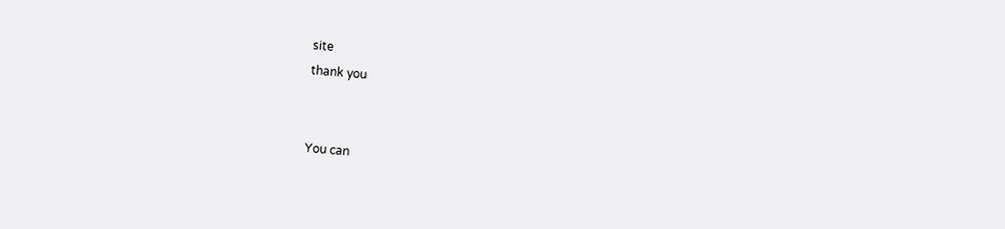site
thank you


You can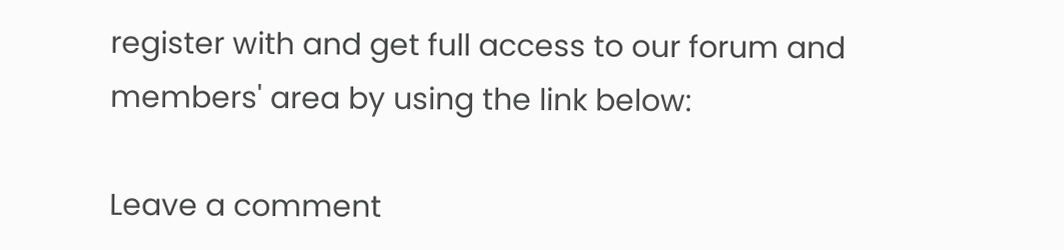register with and get full access to our forum and members' area by using the link below:

Leave a comment